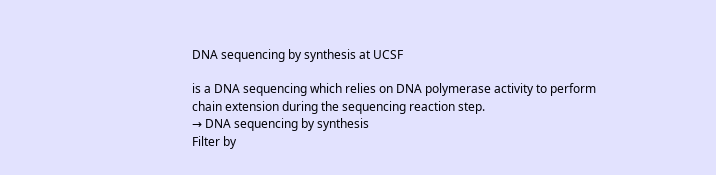DNA sequencing by synthesis at UCSF

is a DNA sequencing which relies on DNA polymerase activity to perform chain extension during the sequencing reaction step.
→ DNA sequencing by synthesis
Filter by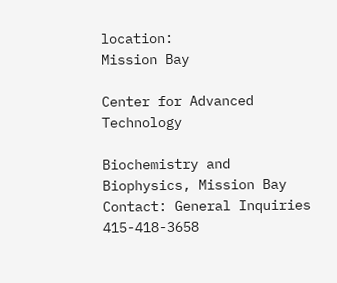location:
Mission Bay

Center for Advanced Technology

Biochemistry and Biophysics, Mission Bay
Contact: General Inquiries 415-418-3658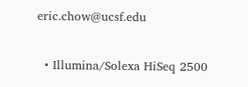eric.chow@ucsf.edu

  • Illumina/Solexa HiSeq 2500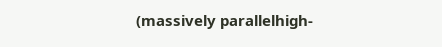(massively parallelhigh-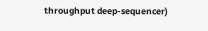throughput deep-sequencer)